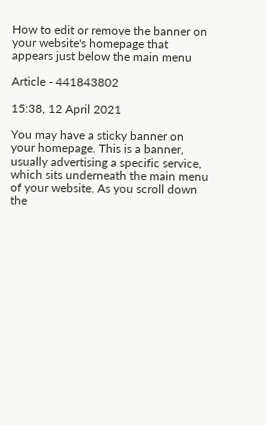How to edit or remove the banner on your website's homepage that appears just below the main menu

Article - 441843802

15:38, 12 April 2021

You may have a sticky banner on your homepage. This is a banner, usually advertising a specific service, which sits underneath the main menu of your website. As you scroll down the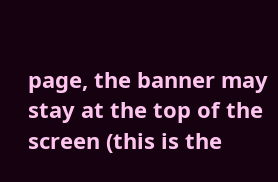page, the banner may stay at the top of the screen (this is the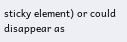sticky element) or could disappear as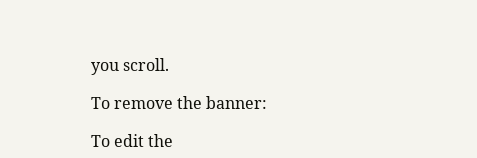you scroll.

To remove the banner:

To edit the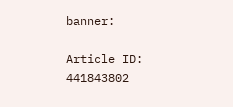banner:

Article ID: 441843802